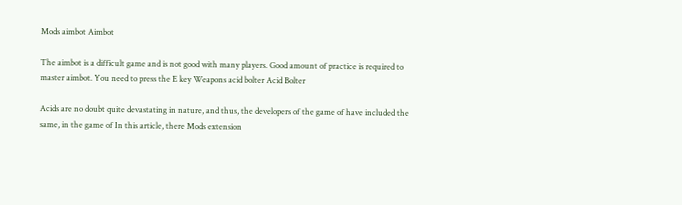Mods aimbot Aimbot

The aimbot is a difficult game and is not good with many players. Good amount of practice is required to master aimbot. You need to press the E key Weapons acid bolter Acid Bolter

Acids are no doubt quite devastating in nature, and thus, the developers of the game of have included the same, in the game of In this article, there Mods extension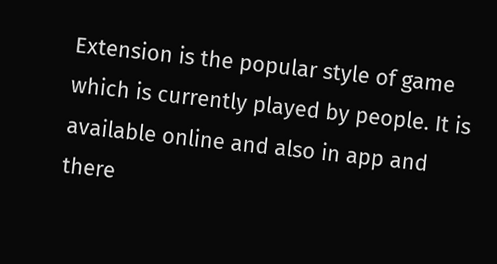Extension is the popular style of game which is currently played by people. It is available online and also in app and there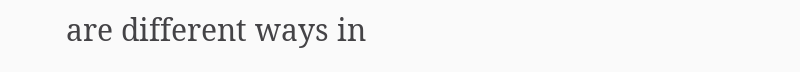are different ways in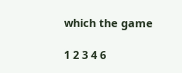which the game

1 2 3 4 6